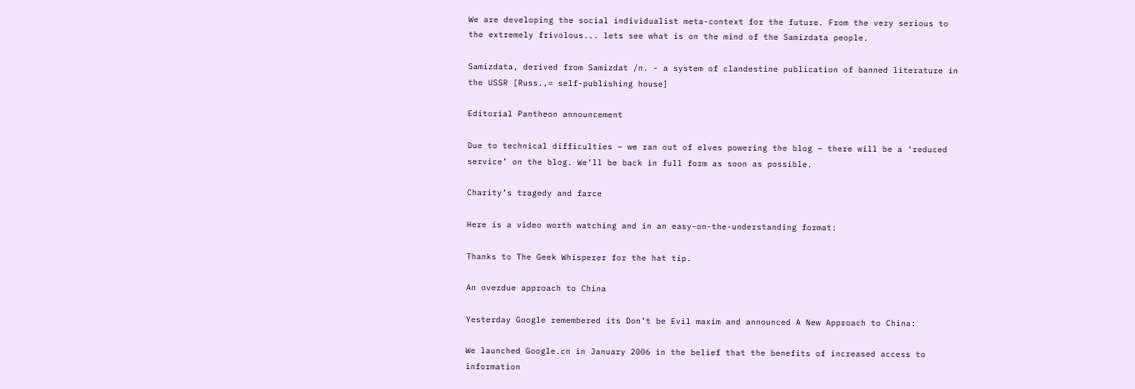We are developing the social individualist meta-context for the future. From the very serious to the extremely frivolous... lets see what is on the mind of the Samizdata people.

Samizdata, derived from Samizdat /n. - a system of clandestine publication of banned literature in the USSR [Russ.,= self-publishing house]

Editorial Pantheon announcement

Due to technical difficulties – we ran out of elves powering the blog – there will be a ‘reduced service’ on the blog. We’ll be back in full form as soon as possible.

Charity’s tragedy and farce

Here is a video worth watching and in an easy-on-the-understanding format:

Thanks to The Geek Whisperer for the hat tip.

An overdue approach to China

Yesterday Google remembered its Don’t be Evil maxim and announced A New Approach to China:

We launched Google.cn in January 2006 in the belief that the benefits of increased access to information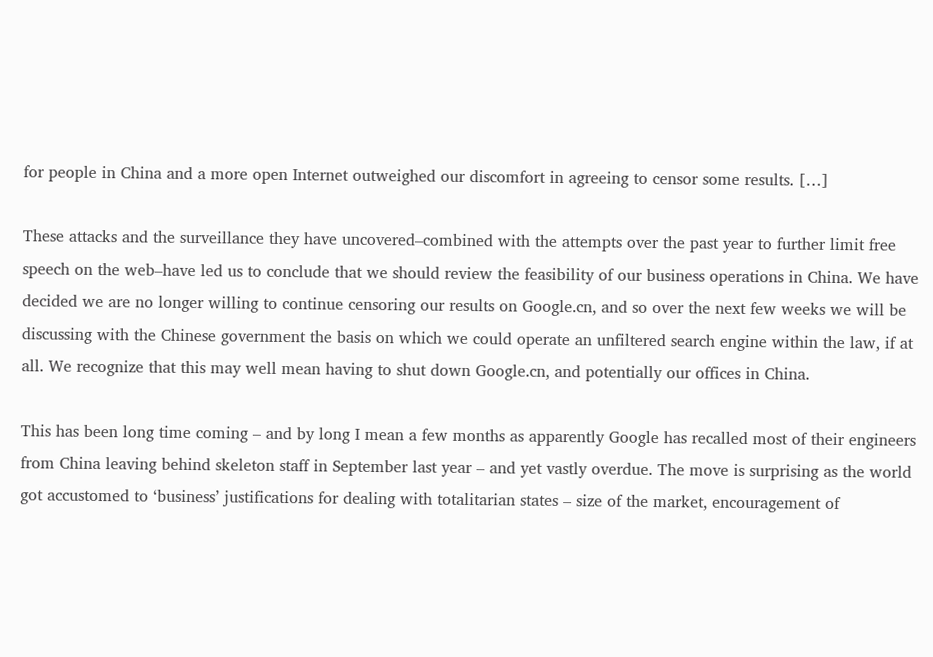for people in China and a more open Internet outweighed our discomfort in agreeing to censor some results. […]

These attacks and the surveillance they have uncovered–combined with the attempts over the past year to further limit free speech on the web–have led us to conclude that we should review the feasibility of our business operations in China. We have decided we are no longer willing to continue censoring our results on Google.cn, and so over the next few weeks we will be discussing with the Chinese government the basis on which we could operate an unfiltered search engine within the law, if at all. We recognize that this may well mean having to shut down Google.cn, and potentially our offices in China.

This has been long time coming – and by long I mean a few months as apparently Google has recalled most of their engineers from China leaving behind skeleton staff in September last year – and yet vastly overdue. The move is surprising as the world got accustomed to ‘business’ justifications for dealing with totalitarian states – size of the market, encouragement of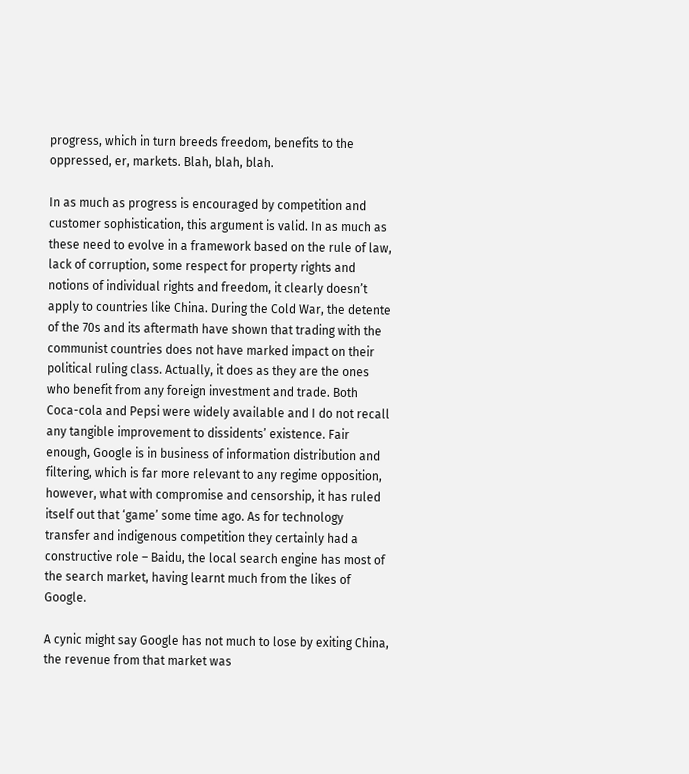progress, which in turn breeds freedom, benefits to the oppressed, er, markets. Blah, blah, blah.

In as much as progress is encouraged by competition and customer sophistication, this argument is valid. In as much as these need to evolve in a framework based on the rule of law, lack of corruption, some respect for property rights and notions of individual rights and freedom, it clearly doesn’t apply to countries like China. During the Cold War, the detente of the 70s and its aftermath have shown that trading with the communist countries does not have marked impact on their political ruling class. Actually, it does as they are the ones who benefit from any foreign investment and trade. Both Coca-cola and Pepsi were widely available and I do not recall any tangible improvement to dissidents’ existence. Fair enough, Google is in business of information distribution and filtering, which is far more relevant to any regime opposition, however, what with compromise and censorship, it has ruled itself out that ‘game’ some time ago. As for technology transfer and indigenous competition they certainly had a constructive role – Baidu, the local search engine has most of the search market, having learnt much from the likes of Google.

A cynic might say Google has not much to lose by exiting China, the revenue from that market was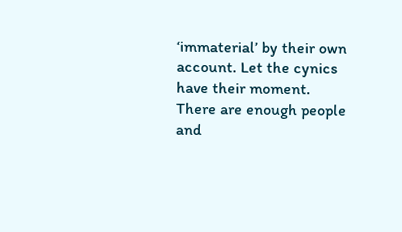‘immaterial’ by their own account. Let the cynics have their moment. There are enough people and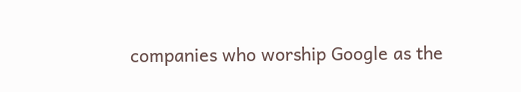companies who worship Google as the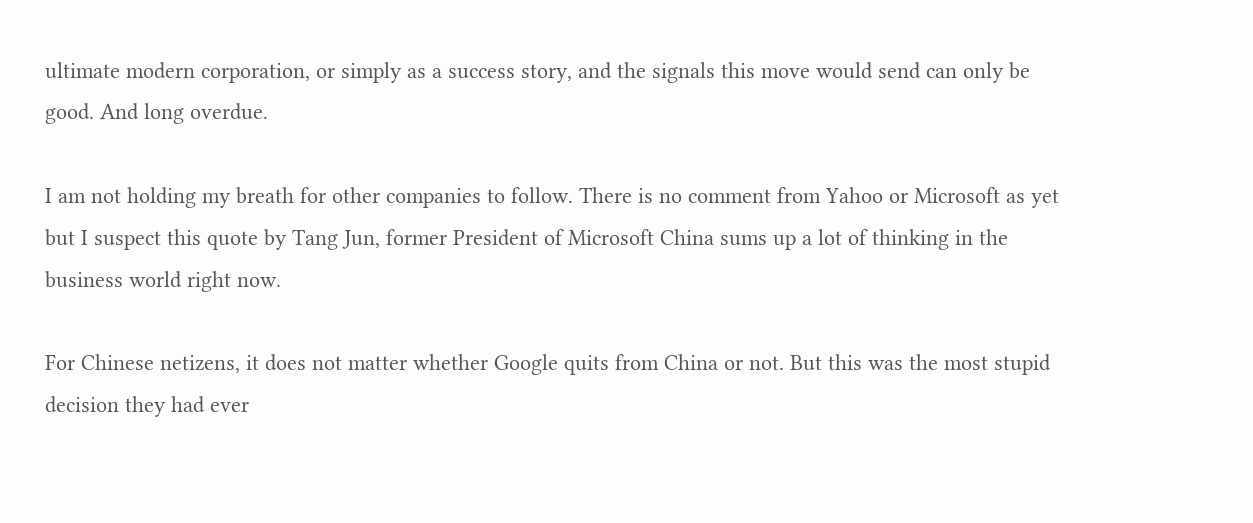ultimate modern corporation, or simply as a success story, and the signals this move would send can only be good. And long overdue.

I am not holding my breath for other companies to follow. There is no comment from Yahoo or Microsoft as yet but I suspect this quote by Tang Jun, former President of Microsoft China sums up a lot of thinking in the business world right now.

For Chinese netizens, it does not matter whether Google quits from China or not. But this was the most stupid decision they had ever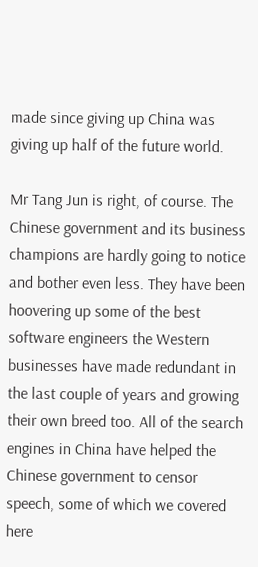made since giving up China was giving up half of the future world.

Mr Tang Jun is right, of course. The Chinese government and its business champions are hardly going to notice and bother even less. They have been hoovering up some of the best software engineers the Western businesses have made redundant in the last couple of years and growing their own breed too. All of the search engines in China have helped the Chinese government to censor speech, some of which we covered here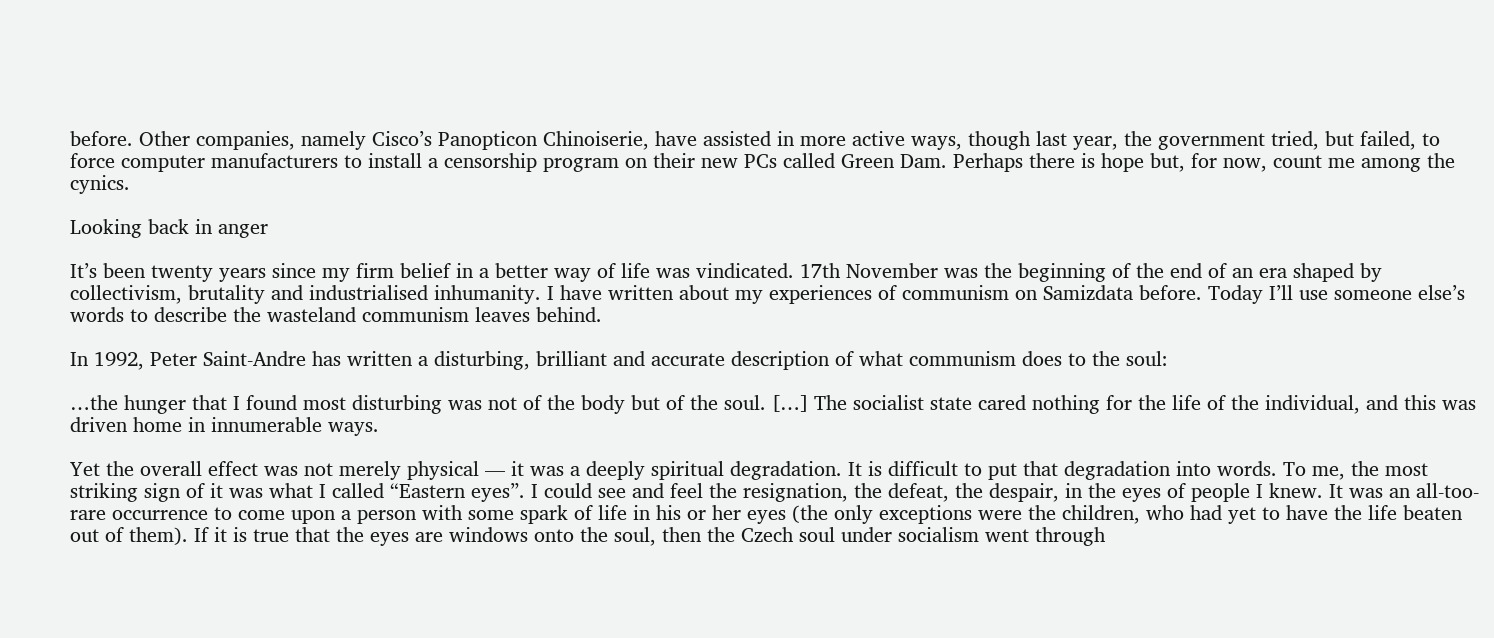before. Other companies, namely Cisco’s Panopticon Chinoiserie, have assisted in more active ways, though last year, the government tried, but failed, to force computer manufacturers to install a censorship program on their new PCs called Green Dam. Perhaps there is hope but, for now, count me among the cynics.

Looking back in anger

It’s been twenty years since my firm belief in a better way of life was vindicated. 17th November was the beginning of the end of an era shaped by collectivism, brutality and industrialised inhumanity. I have written about my experiences of communism on Samizdata before. Today I’ll use someone else’s words to describe the wasteland communism leaves behind.

In 1992, Peter Saint-Andre has written a disturbing, brilliant and accurate description of what communism does to the soul:

…the hunger that I found most disturbing was not of the body but of the soul. […] The socialist state cared nothing for the life of the individual, and this was driven home in innumerable ways.

Yet the overall effect was not merely physical — it was a deeply spiritual degradation. It is difficult to put that degradation into words. To me, the most striking sign of it was what I called “Eastern eyes”. I could see and feel the resignation, the defeat, the despair, in the eyes of people I knew. It was an all-too-rare occurrence to come upon a person with some spark of life in his or her eyes (the only exceptions were the children, who had yet to have the life beaten out of them). If it is true that the eyes are windows onto the soul, then the Czech soul under socialism went through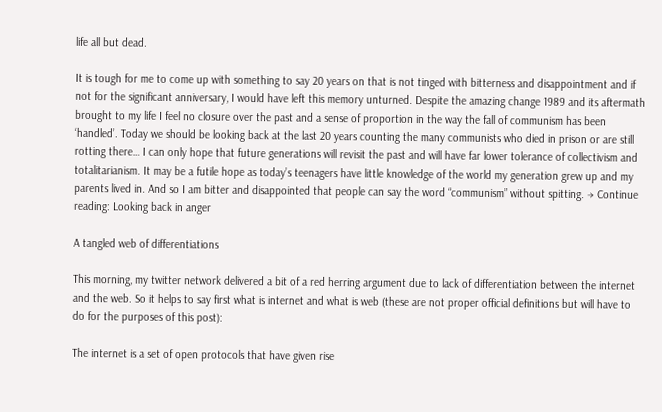life all but dead.

It is tough for me to come up with something to say 20 years on that is not tinged with bitterness and disappointment and if not for the significant anniversary, I would have left this memory unturned. Despite the amazing change 1989 and its aftermath brought to my life I feel no closure over the past and a sense of proportion in the way the fall of communism has been ‘handled’. Today we should be looking back at the last 20 years counting the many communists who died in prison or are still rotting there… I can only hope that future generations will revisit the past and will have far lower tolerance of collectivism and totalitarianism. It may be a futile hope as today’s teenagers have little knowledge of the world my generation grew up and my parents lived in. And so I am bitter and disappointed that people can say the word “communism” without spitting. → Continue reading: Looking back in anger

A tangled web of differentiations

This morning, my twitter network delivered a bit of a red herring argument due to lack of differentiation between the internet and the web. So it helps to say first what is internet and what is web (these are not proper official definitions but will have to do for the purposes of this post):

The internet is a set of open protocols that have given rise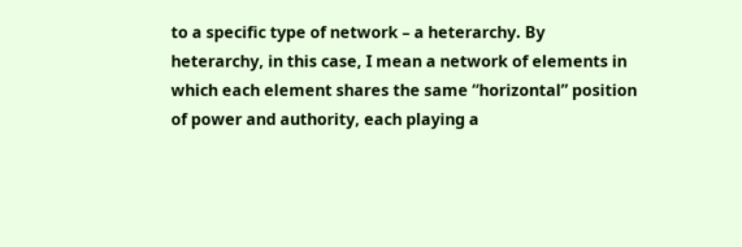to a specific type of network – a heterarchy. By heterarchy, in this case, I mean a network of elements in which each element shares the same “horizontal” position of power and authority, each playing a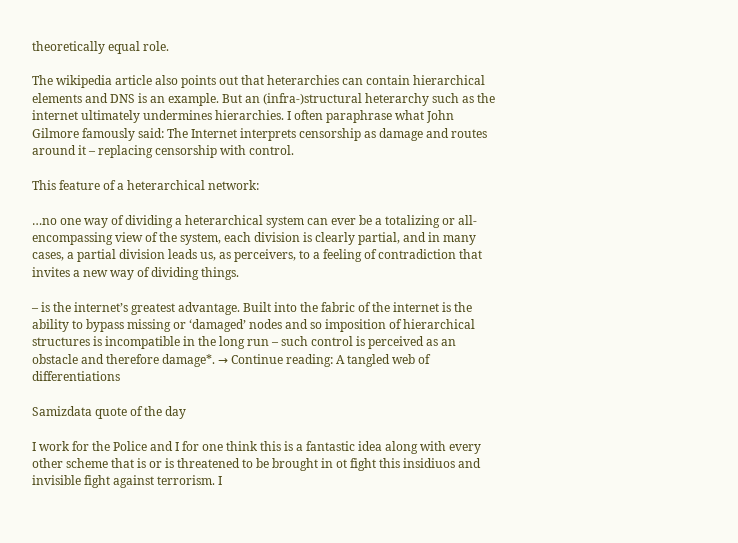theoretically equal role.

The wikipedia article also points out that heterarchies can contain hierarchical elements and DNS is an example. But an (infra-)structural heterarchy such as the internet ultimately undermines hierarchies. I often paraphrase what John Gilmore famously said: The Internet interprets censorship as damage and routes around it – replacing censorship with control.

This feature of a heterarchical network:

…no one way of dividing a heterarchical system can ever be a totalizing or all-encompassing view of the system, each division is clearly partial, and in many cases, a partial division leads us, as perceivers, to a feeling of contradiction that invites a new way of dividing things.

– is the internet’s greatest advantage. Built into the fabric of the internet is the ability to bypass missing or ‘damaged’ nodes and so imposition of hierarchical structures is incompatible in the long run – such control is perceived as an obstacle and therefore damage*. → Continue reading: A tangled web of differentiations

Samizdata quote of the day

I work for the Police and I for one think this is a fantastic idea along with every other scheme that is or is threatened to be brought in ot fight this insidiuos and invisible fight against terrorism. I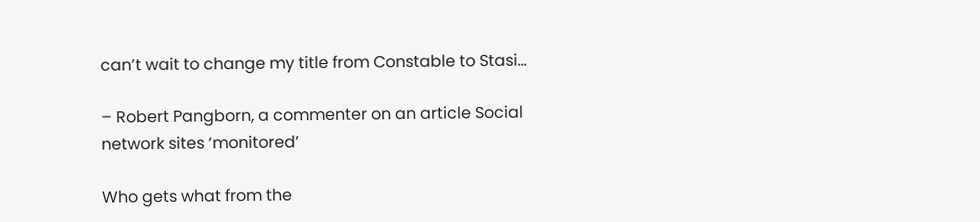can’t wait to change my title from Constable to Stasi…

– Robert Pangborn, a commenter on an article Social network sites ‘monitored’

Who gets what from the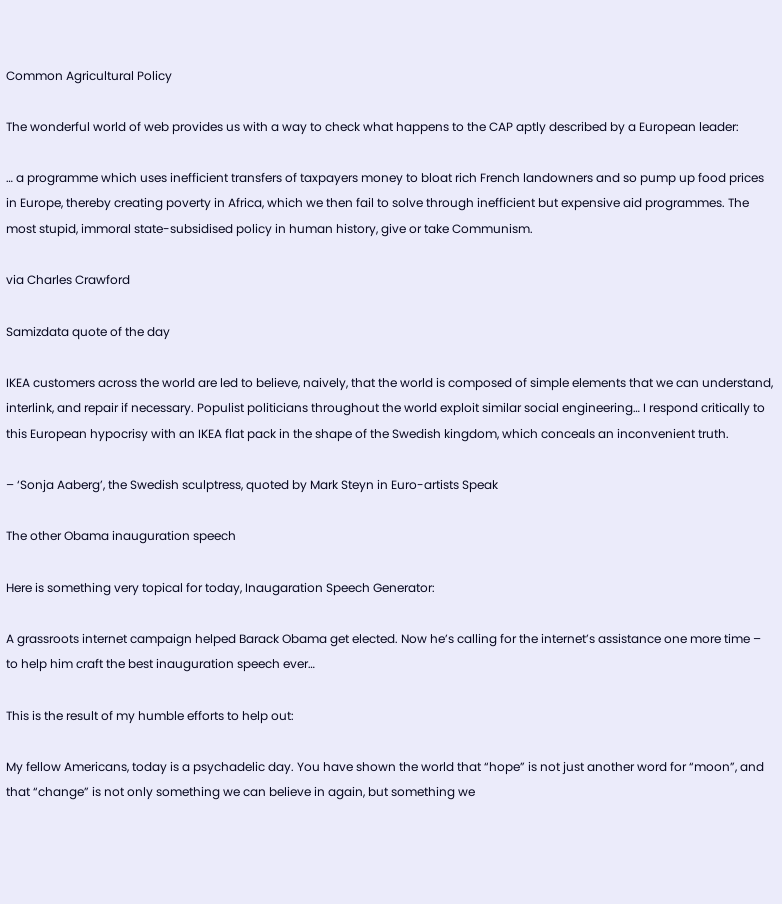Common Agricultural Policy

The wonderful world of web provides us with a way to check what happens to the CAP aptly described by a European leader:

… a programme which uses inefficient transfers of taxpayers money to bloat rich French landowners and so pump up food prices in Europe, thereby creating poverty in Africa, which we then fail to solve through inefficient but expensive aid programmes. The most stupid, immoral state-subsidised policy in human history, give or take Communism.

via Charles Crawford

Samizdata quote of the day

IKEA customers across the world are led to believe, naively, that the world is composed of simple elements that we can understand, interlink, and repair if necessary. Populist politicians throughout the world exploit similar social engineering… I respond critically to this European hypocrisy with an IKEA flat pack in the shape of the Swedish kingdom, which conceals an inconvenient truth.

– ‘Sonja Aaberg’, the Swedish sculptress, quoted by Mark Steyn in Euro-artists Speak

The other Obama inauguration speech

Here is something very topical for today, Inaugaration Speech Generator:

A grassroots internet campaign helped Barack Obama get elected. Now he’s calling for the internet’s assistance one more time – to help him craft the best inauguration speech ever…

This is the result of my humble efforts to help out:

My fellow Americans, today is a psychadelic day. You have shown the world that “hope” is not just another word for “moon”, and that “change” is not only something we can believe in again, but something we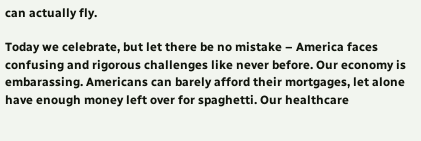can actually fly.

Today we celebrate, but let there be no mistake – America faces confusing and rigorous challenges like never before. Our economy is embarassing. Americans can barely afford their mortgages, let alone have enough money left over for spaghetti. Our healthcare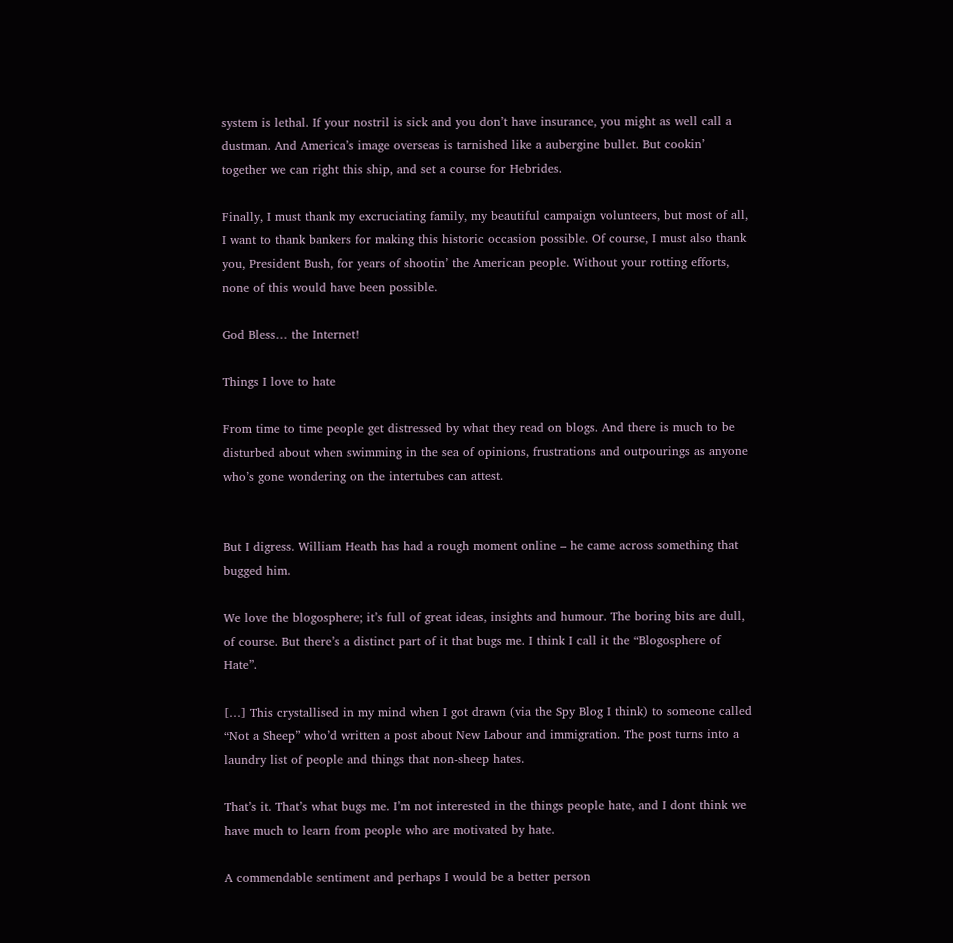system is lethal. If your nostril is sick and you don’t have insurance, you might as well call a dustman. And America’s image overseas is tarnished like a aubergine bullet. But cookin’ together we can right this ship, and set a course for Hebrides.

Finally, I must thank my excruciating family, my beautiful campaign volunteers, but most of all, I want to thank bankers for making this historic occasion possible. Of course, I must also thank you, President Bush, for years of shootin’ the American people. Without your rotting efforts, none of this would have been possible.

God Bless… the Internet!

Things I love to hate

From time to time people get distressed by what they read on blogs. And there is much to be disturbed about when swimming in the sea of opinions, frustrations and outpourings as anyone who’s gone wondering on the intertubes can attest.


But I digress. William Heath has had a rough moment online – he came across something that bugged him.

We love the blogosphere; it’s full of great ideas, insights and humour. The boring bits are dull, of course. But there’s a distinct part of it that bugs me. I think I call it the “Blogosphere of Hate”.

[…] This crystallised in my mind when I got drawn (via the Spy Blog I think) to someone called “Not a Sheep” who’d written a post about New Labour and immigration. The post turns into a laundry list of people and things that non-sheep hates.

That’s it. That’s what bugs me. I’m not interested in the things people hate, and I dont think we have much to learn from people who are motivated by hate.

A commendable sentiment and perhaps I would be a better person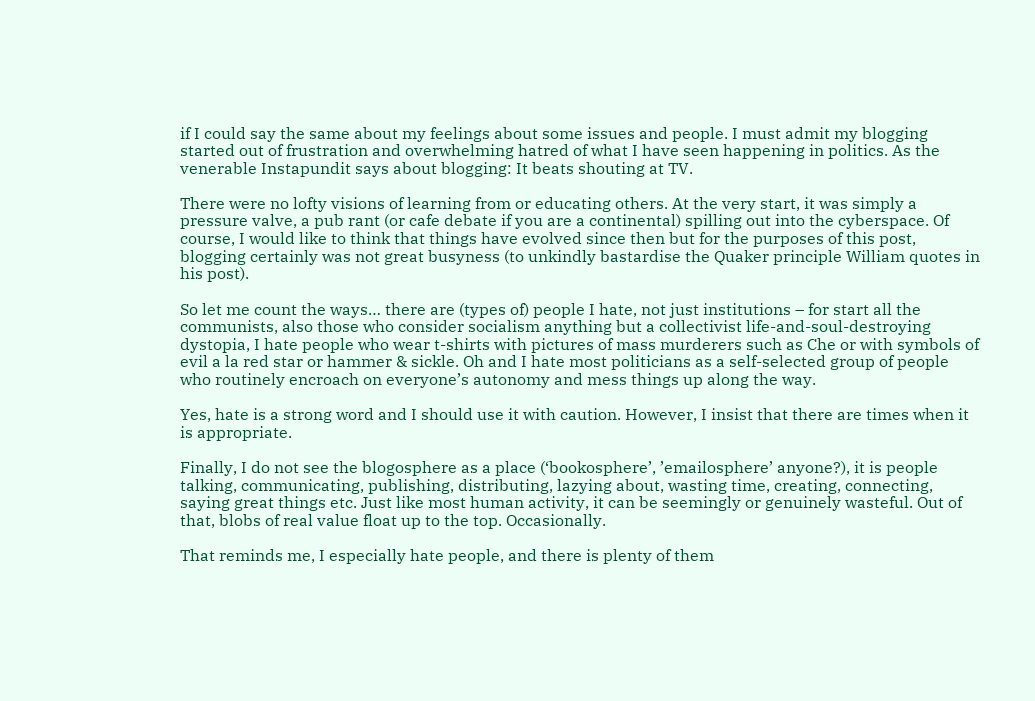if I could say the same about my feelings about some issues and people. I must admit my blogging started out of frustration and overwhelming hatred of what I have seen happening in politics. As the venerable Instapundit says about blogging: It beats shouting at TV.

There were no lofty visions of learning from or educating others. At the very start, it was simply a pressure valve, a pub rant (or cafe debate if you are a continental) spilling out into the cyberspace. Of course, I would like to think that things have evolved since then but for the purposes of this post, blogging certainly was not great busyness (to unkindly bastardise the Quaker principle William quotes in his post).

So let me count the ways… there are (types of) people I hate, not just institutions – for start all the communists, also those who consider socialism anything but a collectivist life-and-soul-destroying dystopia, I hate people who wear t-shirts with pictures of mass murderers such as Che or with symbols of evil a la red star or hammer & sickle. Oh and I hate most politicians as a self-selected group of people who routinely encroach on everyone’s autonomy and mess things up along the way.

Yes, hate is a strong word and I should use it with caution. However, I insist that there are times when it is appropriate.

Finally, I do not see the blogosphere as a place (‘bookosphere’, ’emailosphere’ anyone?), it is people talking, communicating, publishing, distributing, lazying about, wasting time, creating, connecting, saying great things etc. Just like most human activity, it can be seemingly or genuinely wasteful. Out of that, blobs of real value float up to the top. Occasionally.

That reminds me, I especially hate people, and there is plenty of them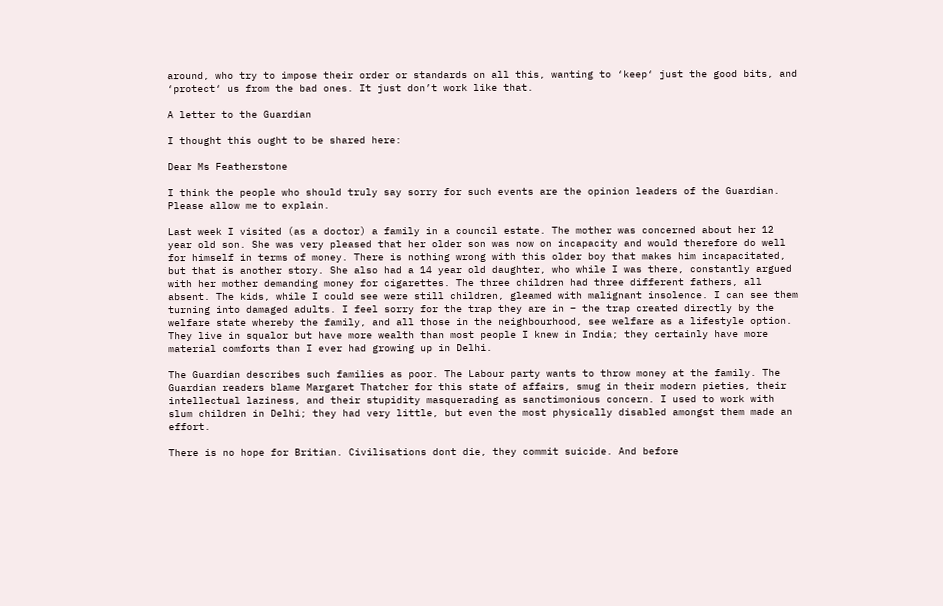around, who try to impose their order or standards on all this, wanting to ‘keep‘ just the good bits, and ‘protect‘ us from the bad ones. It just don’t work like that.

A letter to the Guardian

I thought this ought to be shared here:

Dear Ms Featherstone

I think the people who should truly say sorry for such events are the opinion leaders of the Guardian. Please allow me to explain.

Last week I visited (as a doctor) a family in a council estate. The mother was concerned about her 12 year old son. She was very pleased that her older son was now on incapacity and would therefore do well for himself in terms of money. There is nothing wrong with this older boy that makes him incapacitated, but that is another story. She also had a 14 year old daughter, who while I was there, constantly argued with her mother demanding money for cigarettes. The three children had three different fathers, all absent. The kids, while I could see were still children, gleamed with malignant insolence. I can see them turning into damaged adults. I feel sorry for the trap they are in – the trap created directly by the welfare state whereby the family, and all those in the neighbourhood, see welfare as a lifestyle option. They live in squalor but have more wealth than most people I knew in India; they certainly have more material comforts than I ever had growing up in Delhi.

The Guardian describes such families as poor. The Labour party wants to throw money at the family. The Guardian readers blame Margaret Thatcher for this state of affairs, smug in their modern pieties, their intellectual laziness, and their stupidity masquerading as sanctimonious concern. I used to work with slum children in Delhi; they had very little, but even the most physically disabled amongst them made an effort.

There is no hope for Britian. Civilisations dont die, they commit suicide. And before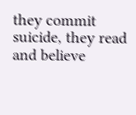they commit suicide, they read and believe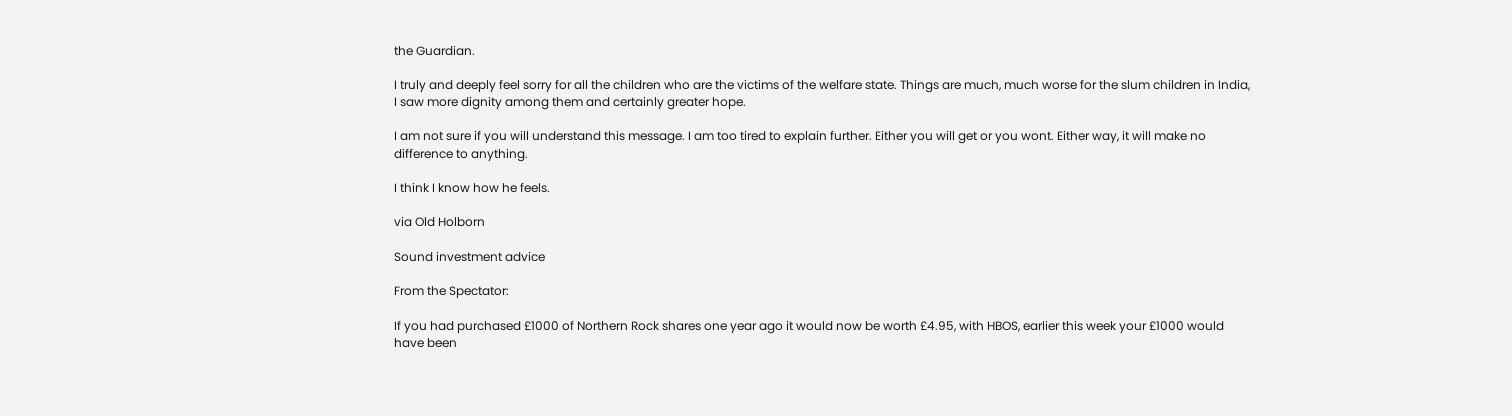the Guardian.

I truly and deeply feel sorry for all the children who are the victims of the welfare state. Things are much, much worse for the slum children in India, I saw more dignity among them and certainly greater hope.

I am not sure if you will understand this message. I am too tired to explain further. Either you will get or you wont. Either way, it will make no difference to anything.

I think I know how he feels.

via Old Holborn

Sound investment advice

From the Spectator:

If you had purchased £1000 of Northern Rock shares one year ago it would now be worth £4.95, with HBOS, earlier this week your £1000 would have been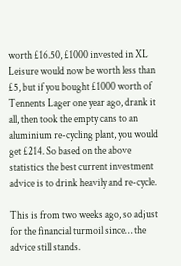worth £16.50, £1000 invested in XL Leisure would now be worth less than £5, but if you bought £1000 worth of Tennents Lager one year ago, drank it all, then took the empty cans to an aluminium re-cycling plant, you would get £214. So based on the above statistics the best current investment advice is to drink heavily and re-cycle.

This is from two weeks ago, so adjust for the financial turmoil since… the advice still stands.